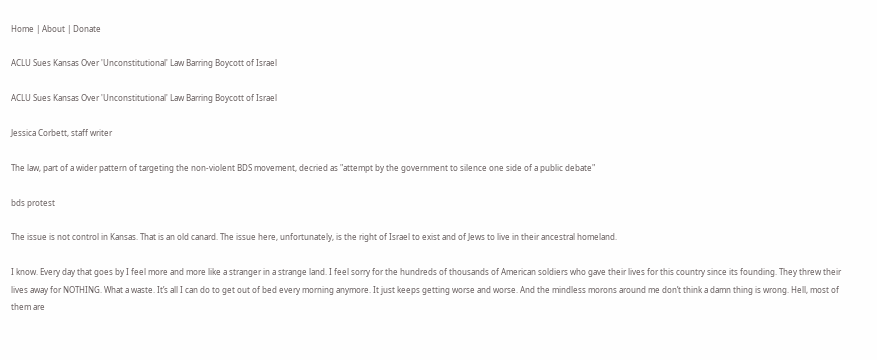Home | About | Donate

ACLU Sues Kansas Over 'Unconstitutional' Law Barring Boycott of Israel

ACLU Sues Kansas Over 'Unconstitutional' Law Barring Boycott of Israel

Jessica Corbett, staff writer

The law, part of a wider pattern of targeting the non-violent BDS movement, decried as "attempt by the government to silence one side of a public debate"

bds protest

The issue is not control in Kansas. That is an old canard. The issue here, unfortunately, is the right of Israel to exist and of Jews to live in their ancestral homeland.

I know. Every day that goes by I feel more and more like a stranger in a strange land. I feel sorry for the hundreds of thousands of American soldiers who gave their lives for this country since its founding. They threw their lives away for NOTHING. What a waste. It’s all I can do to get out of bed every morning anymore. It just keeps getting worse and worse. And the mindless morons around me don’t think a damn thing is wrong. Hell, most of them are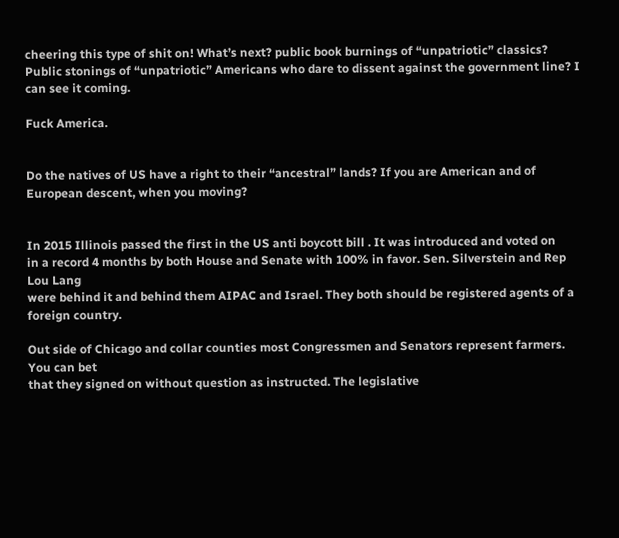cheering this type of shit on! What’s next? public book burnings of “unpatriotic” classics? Public stonings of “unpatriotic” Americans who dare to dissent against the government line? I can see it coming.

Fuck America.


Do the natives of US have a right to their “ancestral” lands? If you are American and of European descent, when you moving?


In 2015 Illinois passed the first in the US anti boycott bill . It was introduced and voted on
in a record 4 months by both House and Senate with 100% in favor. Sen. Silverstein and Rep Lou Lang
were behind it and behind them AIPAC and Israel. They both should be registered agents of a foreign country.

Out side of Chicago and collar counties most Congressmen and Senators represent farmers. You can bet
that they signed on without question as instructed. The legislative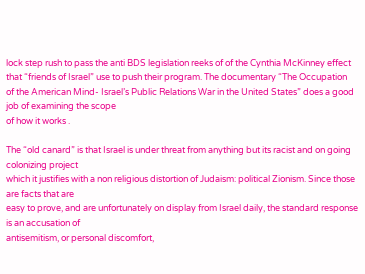lock step rush to pass the anti BDS legislation reeks of of the Cynthia McKinney effect that “friends of Israel” use to push their program. The documentary “The Occupation
of the American Mind- Israel’s Public Relations War in the United States” does a good job of examining the scope
of how it works .

The “old canard” is that Israel is under threat from anything but its racist and on going colonizing project
which it justifies with a non religious distortion of Judaism: political Zionism. Since those are facts that are
easy to prove, and are unfortunately on display from Israel daily, the standard response is an accusation of
antisemitism, or personal discomfort,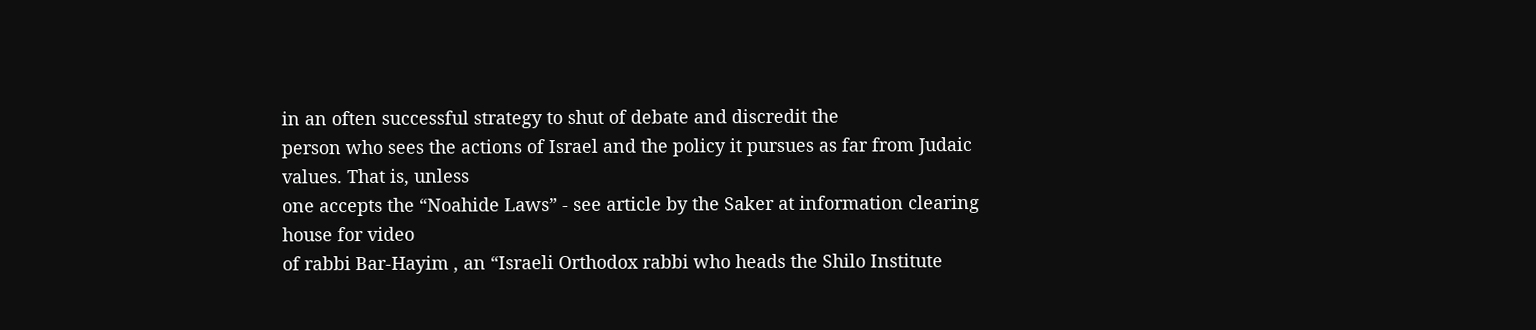in an often successful strategy to shut of debate and discredit the
person who sees the actions of Israel and the policy it pursues as far from Judaic values. That is, unless
one accepts the “Noahide Laws” - see article by the Saker at information clearing house for video
of rabbi Bar-Hayim , an “Israeli Orthodox rabbi who heads the Shilo Institute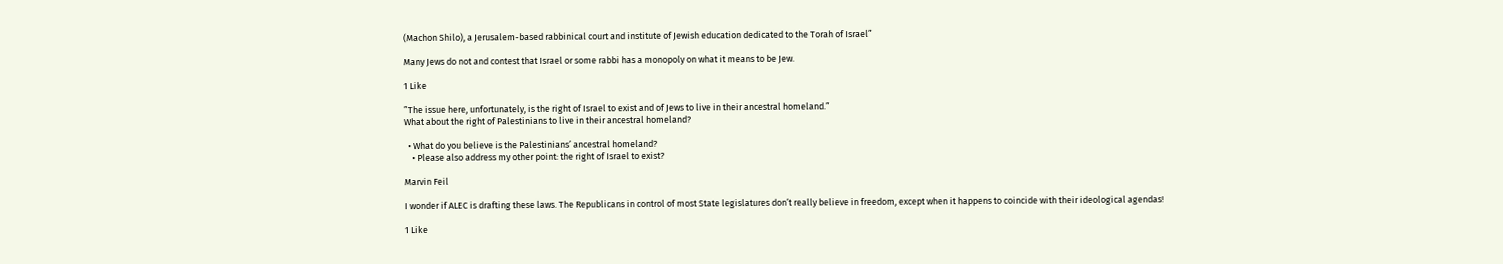(Machon Shilo), a Jerusalem-based rabbinical court and institute of Jewish education dedicated to the Torah of Israel”

Many Jews do not and contest that Israel or some rabbi has a monopoly on what it means to be Jew.

1 Like

”The issue here, unfortunately, is the right of Israel to exist and of Jews to live in their ancestral homeland.”
What about the right of Palestinians to live in their ancestral homeland?

  • What do you believe is the Palestinians’ ancestral homeland?
    • Please also address my other point: the right of Israel to exist?

Marvin Feil

I wonder if ALEC is drafting these laws. The Republicans in control of most State legislatures don’t really believe in freedom, except when it happens to coincide with their ideological agendas!

1 Like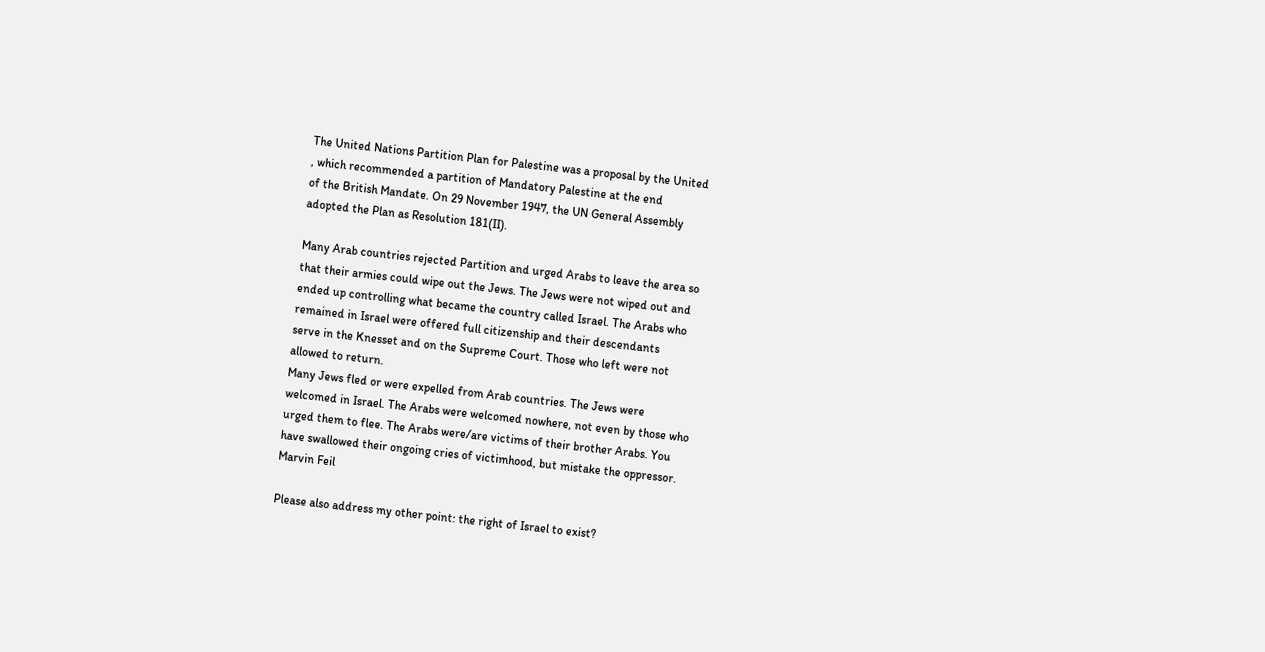The United Nations Partition Plan for Palestine was a proposal by the United
, which recommended a partition of Mandatory Palestine at the end
of the British Mandate. On 29 November 1947, the UN General Assembly
adopted the Plan as Resolution 181(II).

Many Arab countries rejected Partition and urged Arabs to leave the area so
that their armies could wipe out the Jews. The Jews were not wiped out and
ended up controlling what became the country called Israel. The Arabs who
remained in Israel were offered full citizenship and their descendants
serve in the Knesset and on the Supreme Court. Those who left were not
allowed to return.
Many Jews fled or were expelled from Arab countries. The Jews were
welcomed in Israel. The Arabs were welcomed nowhere, not even by those who
urged them to flee. The Arabs were/are victims of their brother Arabs. You
have swallowed their ongoing cries of victimhood, but mistake the oppressor.
Marvin Feil

Please also address my other point: the right of Israel to exist?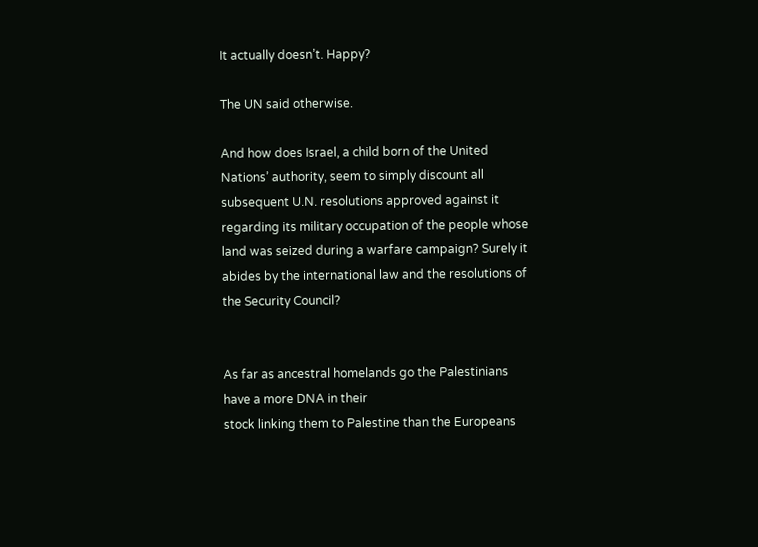It actually doesn’t. Happy?

The UN said otherwise.

And how does Israel, a child born of the United Nations’ authority, seem to simply discount all subsequent U.N. resolutions approved against it regarding its military occupation of the people whose land was seized during a warfare campaign? Surely it abides by the international law and the resolutions of the Security Council?


As far as ancestral homelands go the Palestinians have a more DNA in their
stock linking them to Palestine than the Europeans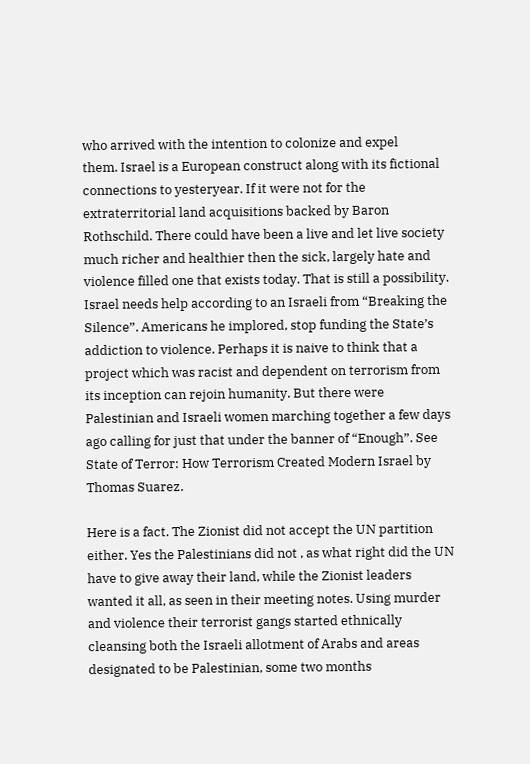who arrived with the intention to colonize and expel
them. Israel is a European construct along with its fictional connections to yesteryear. If it were not for the
extraterritorial land acquisitions backed by Baron Rothschild. There could have been a live and let live society much richer and healthier then the sick, largely hate and violence filled one that exists today. That is still a possibility. Israel needs help according to an Israeli from “Breaking the Silence”. Americans he implored, stop funding the State’s addiction to violence. Perhaps it is naive to think that a project which was racist and dependent on terrorism from its inception can rejoin humanity. But there were Palestinian and Israeli women marching together a few days ago calling for just that under the banner of “Enough”. See State of Terror: How Terrorism Created Modern Israel by Thomas Suarez.

Here is a fact. The Zionist did not accept the UN partition either. Yes the Palestinians did not , as what right did the UN have to give away their land, while the Zionist leaders wanted it all, as seen in their meeting notes. Using murder and violence their terrorist gangs started ethnically cleansing both the Israeli allotment of Arabs and areas designated to be Palestinian, some two months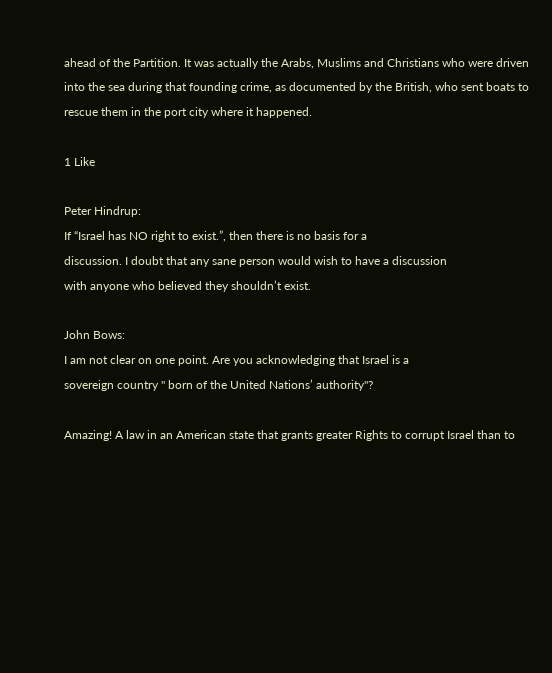ahead of the Partition. It was actually the Arabs, Muslims and Christians who were driven into the sea during that founding crime, as documented by the British, who sent boats to rescue them in the port city where it happened.

1 Like

Peter Hindrup:
If “Israel has NO right to exist.”, then there is no basis for a
discussion. I doubt that any sane person would wish to have a discussion
with anyone who believed they shouldn’t exist.

John Bows:
I am not clear on one point. Are you acknowledging that Israel is a
sovereign country " born of the United Nations’ authority"?

Amazing! A law in an American state that grants greater Rights to corrupt Israel than to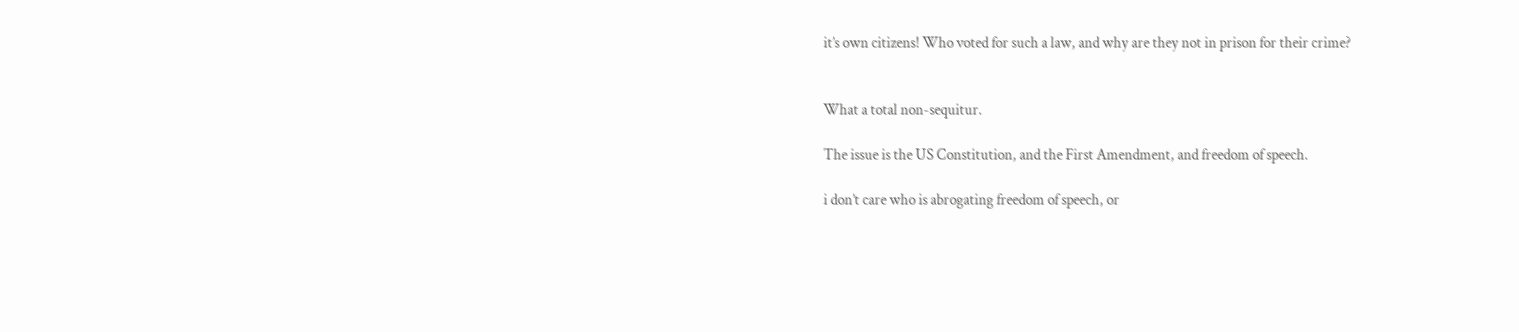it’s own citizens! Who voted for such a law, and why are they not in prison for their crime?


What a total non-sequitur.

The issue is the US Constitution, and the First Amendment, and freedom of speech.

i don’t care who is abrogating freedom of speech, or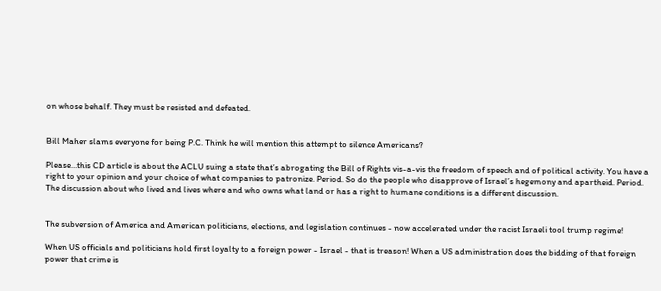on whose behalf. They must be resisted and defeated.


Bill Maher slams everyone for being P.C. Think he will mention this attempt to silence Americans?

Please…this CD article is about the ACLU suing a state that’s abrogating the Bill of Rights vis-a-vis the freedom of speech and of political activity. You have a right to your opinion and your choice of what companies to patronize. Period. So do the people who disapprove of Israel’s hegemony and apartheid. Period. The discussion about who lived and lives where and who owns what land or has a right to humane conditions is a different discussion.


The subversion of America and American politicians, elections, and legislation continues - now accelerated under the racist Israeli tool trump regime!

When US officials and politicians hold first loyalty to a foreign power - Israel - that is treason! When a US administration does the bidding of that foreign power that crime is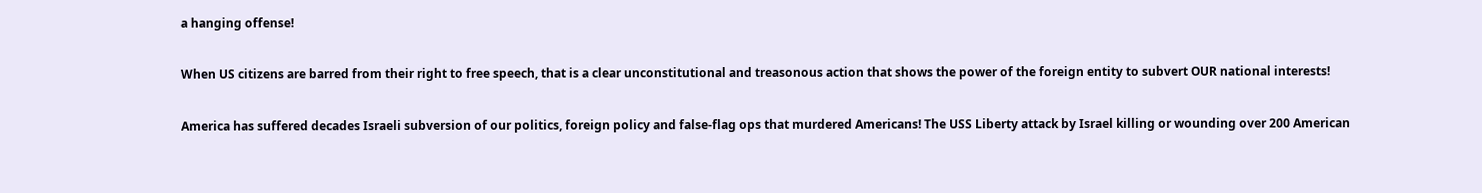a hanging offense!

When US citizens are barred from their right to free speech, that is a clear unconstitutional and treasonous action that shows the power of the foreign entity to subvert OUR national interests!

America has suffered decades Israeli subversion of our politics, foreign policy and false-flag ops that murdered Americans! The USS Liberty attack by Israel killing or wounding over 200 American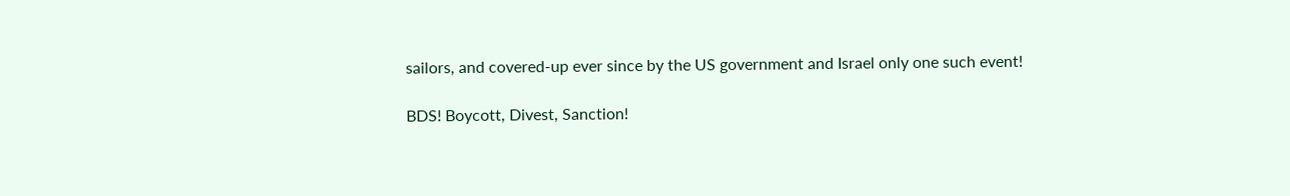sailors, and covered-up ever since by the US government and Israel only one such event!

BDS! Boycott, Divest, Sanction!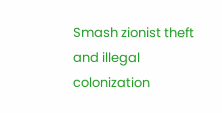Smash zionist theft and illegal colonization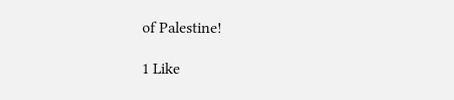of Palestine!

1 Like